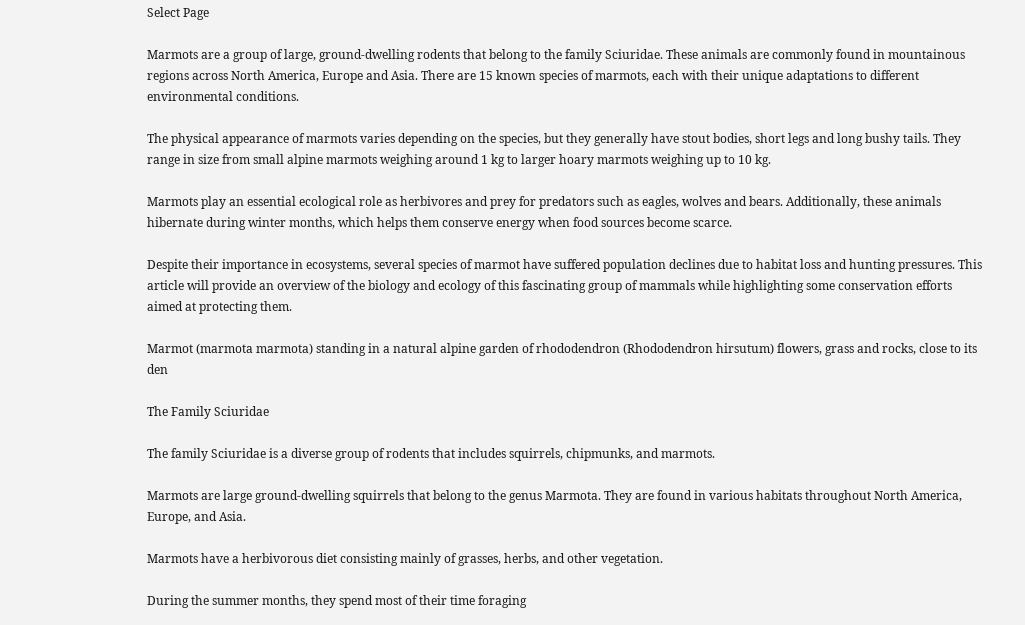Select Page

Marmots are a group of large, ground-dwelling rodents that belong to the family Sciuridae. These animals are commonly found in mountainous regions across North America, Europe and Asia. There are 15 known species of marmots, each with their unique adaptations to different environmental conditions.

The physical appearance of marmots varies depending on the species, but they generally have stout bodies, short legs and long bushy tails. They range in size from small alpine marmots weighing around 1 kg to larger hoary marmots weighing up to 10 kg.

Marmots play an essential ecological role as herbivores and prey for predators such as eagles, wolves and bears. Additionally, these animals hibernate during winter months, which helps them conserve energy when food sources become scarce.

Despite their importance in ecosystems, several species of marmot have suffered population declines due to habitat loss and hunting pressures. This article will provide an overview of the biology and ecology of this fascinating group of mammals while highlighting some conservation efforts aimed at protecting them.

Marmot (marmota marmota) standing in a natural alpine garden of rhododendron (Rhododendron hirsutum) flowers, grass and rocks, close to its den

The Family Sciuridae

The family Sciuridae is a diverse group of rodents that includes squirrels, chipmunks, and marmots.

Marmots are large ground-dwelling squirrels that belong to the genus Marmota. They are found in various habitats throughout North America, Europe, and Asia.

Marmots have a herbivorous diet consisting mainly of grasses, herbs, and other vegetation.

During the summer months, they spend most of their time foraging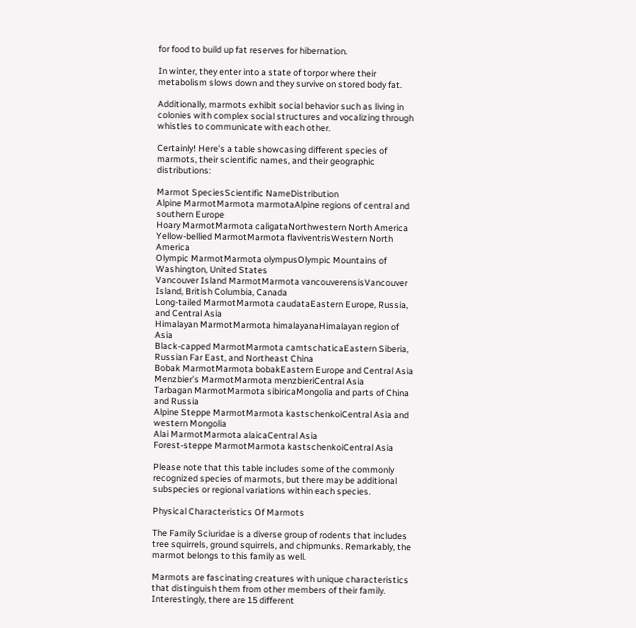for food to build up fat reserves for hibernation.

In winter, they enter into a state of torpor where their metabolism slows down and they survive on stored body fat.

Additionally, marmots exhibit social behavior such as living in colonies with complex social structures and vocalizing through whistles to communicate with each other.

Certainly! Here’s a table showcasing different species of marmots, their scientific names, and their geographic distributions:

Marmot SpeciesScientific NameDistribution
Alpine MarmotMarmota marmotaAlpine regions of central and southern Europe
Hoary MarmotMarmota caligataNorthwestern North America
Yellow-bellied MarmotMarmota flaviventrisWestern North America
Olympic MarmotMarmota olympusOlympic Mountains of Washington, United States
Vancouver Island MarmotMarmota vancouverensisVancouver Island, British Columbia, Canada
Long-tailed MarmotMarmota caudataEastern Europe, Russia, and Central Asia
Himalayan MarmotMarmota himalayanaHimalayan region of Asia
Black-capped MarmotMarmota camtschaticaEastern Siberia, Russian Far East, and Northeast China
Bobak MarmotMarmota bobakEastern Europe and Central Asia
Menzbier’s MarmotMarmota menzbieriCentral Asia
Tarbagan MarmotMarmota sibiricaMongolia and parts of China and Russia
Alpine Steppe MarmotMarmota kastschenkoiCentral Asia and western Mongolia
Alai MarmotMarmota alaicaCentral Asia
Forest-steppe MarmotMarmota kastschenkoiCentral Asia

Please note that this table includes some of the commonly recognized species of marmots, but there may be additional subspecies or regional variations within each species.

Physical Characteristics Of Marmots

The Family Sciuridae is a diverse group of rodents that includes tree squirrels, ground squirrels, and chipmunks. Remarkably, the marmot belongs to this family as well.

Marmots are fascinating creatures with unique characteristics that distinguish them from other members of their family. Interestingly, there are 15 different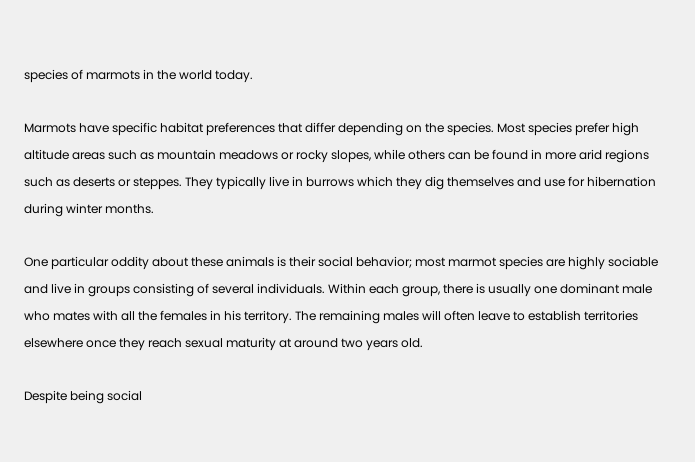species of marmots in the world today.

Marmots have specific habitat preferences that differ depending on the species. Most species prefer high altitude areas such as mountain meadows or rocky slopes, while others can be found in more arid regions such as deserts or steppes. They typically live in burrows which they dig themselves and use for hibernation during winter months.

One particular oddity about these animals is their social behavior; most marmot species are highly sociable and live in groups consisting of several individuals. Within each group, there is usually one dominant male who mates with all the females in his territory. The remaining males will often leave to establish territories elsewhere once they reach sexual maturity at around two years old.

Despite being social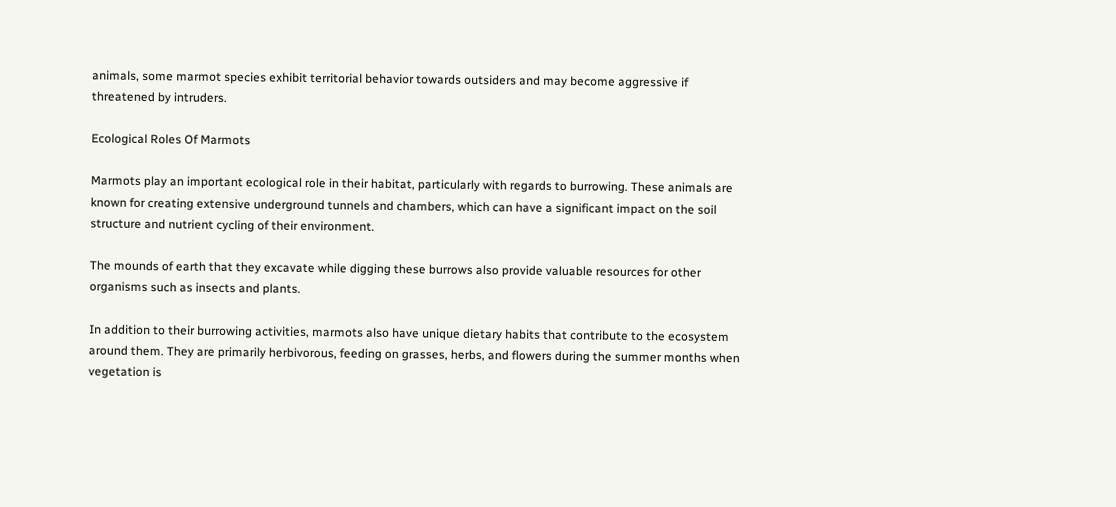animals, some marmot species exhibit territorial behavior towards outsiders and may become aggressive if threatened by intruders.

Ecological Roles Of Marmots

Marmots play an important ecological role in their habitat, particularly with regards to burrowing. These animals are known for creating extensive underground tunnels and chambers, which can have a significant impact on the soil structure and nutrient cycling of their environment.

The mounds of earth that they excavate while digging these burrows also provide valuable resources for other organisms such as insects and plants.

In addition to their burrowing activities, marmots also have unique dietary habits that contribute to the ecosystem around them. They are primarily herbivorous, feeding on grasses, herbs, and flowers during the summer months when vegetation is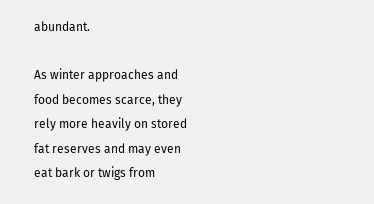abundant.

As winter approaches and food becomes scarce, they rely more heavily on stored fat reserves and may even eat bark or twigs from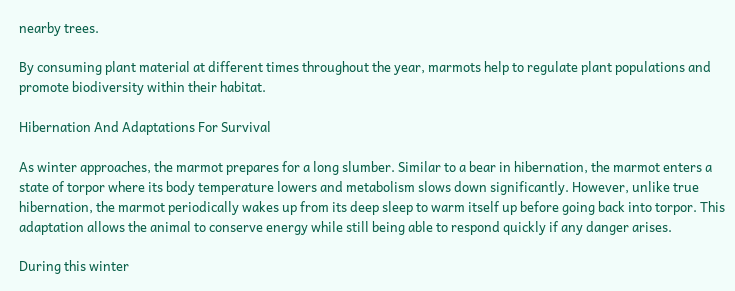nearby trees.

By consuming plant material at different times throughout the year, marmots help to regulate plant populations and promote biodiversity within their habitat.

Hibernation And Adaptations For Survival

As winter approaches, the marmot prepares for a long slumber. Similar to a bear in hibernation, the marmot enters a state of torpor where its body temperature lowers and metabolism slows down significantly. However, unlike true hibernation, the marmot periodically wakes up from its deep sleep to warm itself up before going back into torpor. This adaptation allows the animal to conserve energy while still being able to respond quickly if any danger arises.

During this winter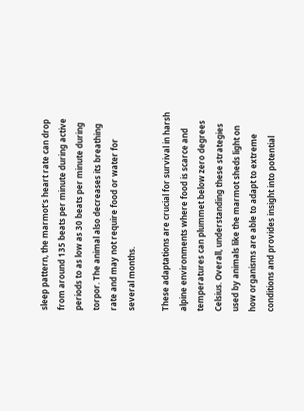sleep pattern, the marmot’s heart rate can drop from around 135 beats per minute during active periods to as low as 30 beats per minute during torpor. The animal also decreases its breathing rate and may not require food or water for several months.

These adaptations are crucial for survival in harsh alpine environments where food is scarce and temperatures can plummet below zero degrees Celsius. Overall, understanding these strategies used by animals like the marmot sheds light on how organisms are able to adapt to extreme conditions and provides insight into potential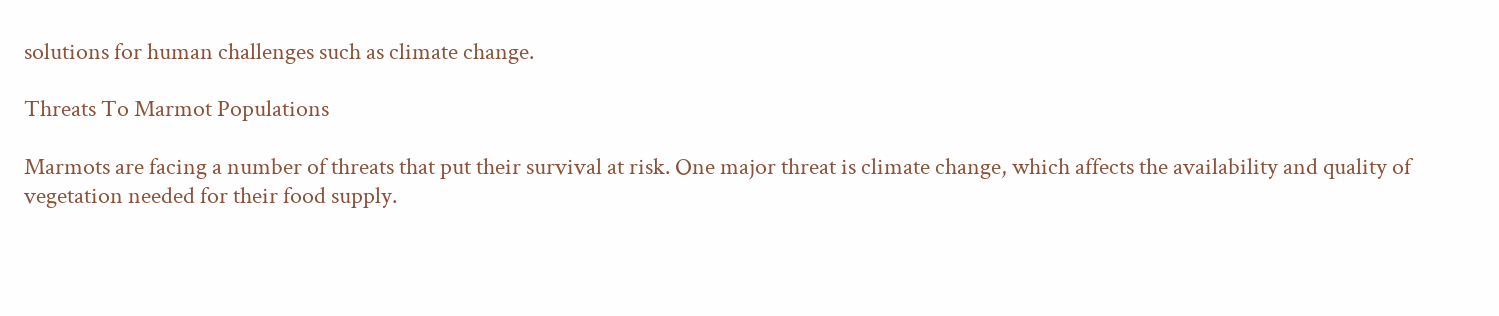solutions for human challenges such as climate change.

Threats To Marmot Populations

Marmots are facing a number of threats that put their survival at risk. One major threat is climate change, which affects the availability and quality of vegetation needed for their food supply.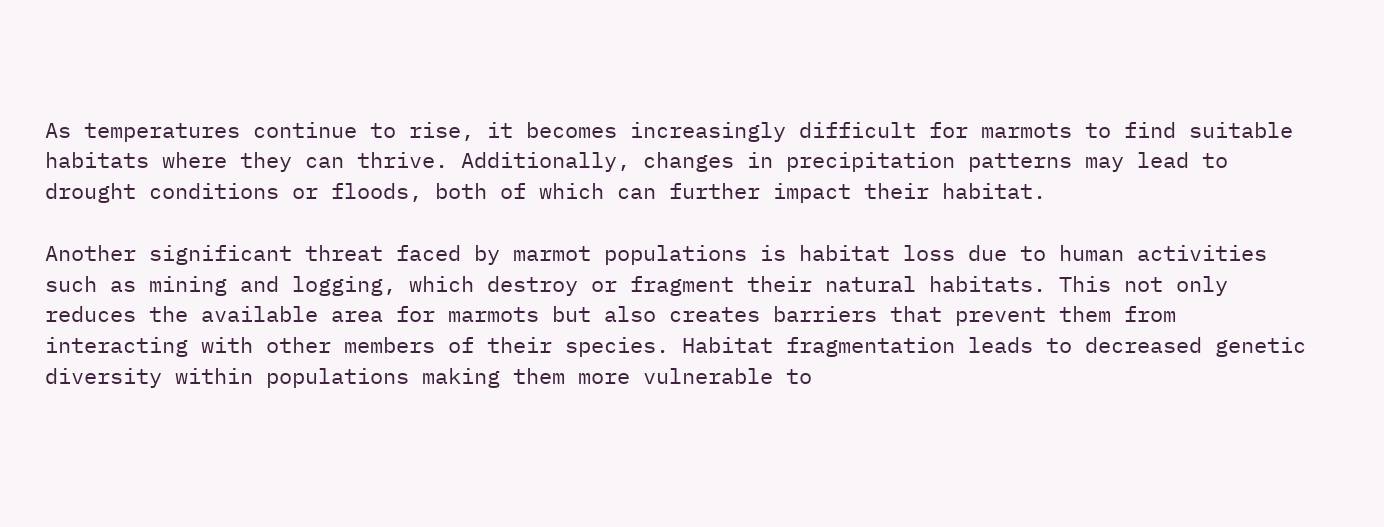As temperatures continue to rise, it becomes increasingly difficult for marmots to find suitable habitats where they can thrive. Additionally, changes in precipitation patterns may lead to drought conditions or floods, both of which can further impact their habitat.

Another significant threat faced by marmot populations is habitat loss due to human activities such as mining and logging, which destroy or fragment their natural habitats. This not only reduces the available area for marmots but also creates barriers that prevent them from interacting with other members of their species. Habitat fragmentation leads to decreased genetic diversity within populations making them more vulnerable to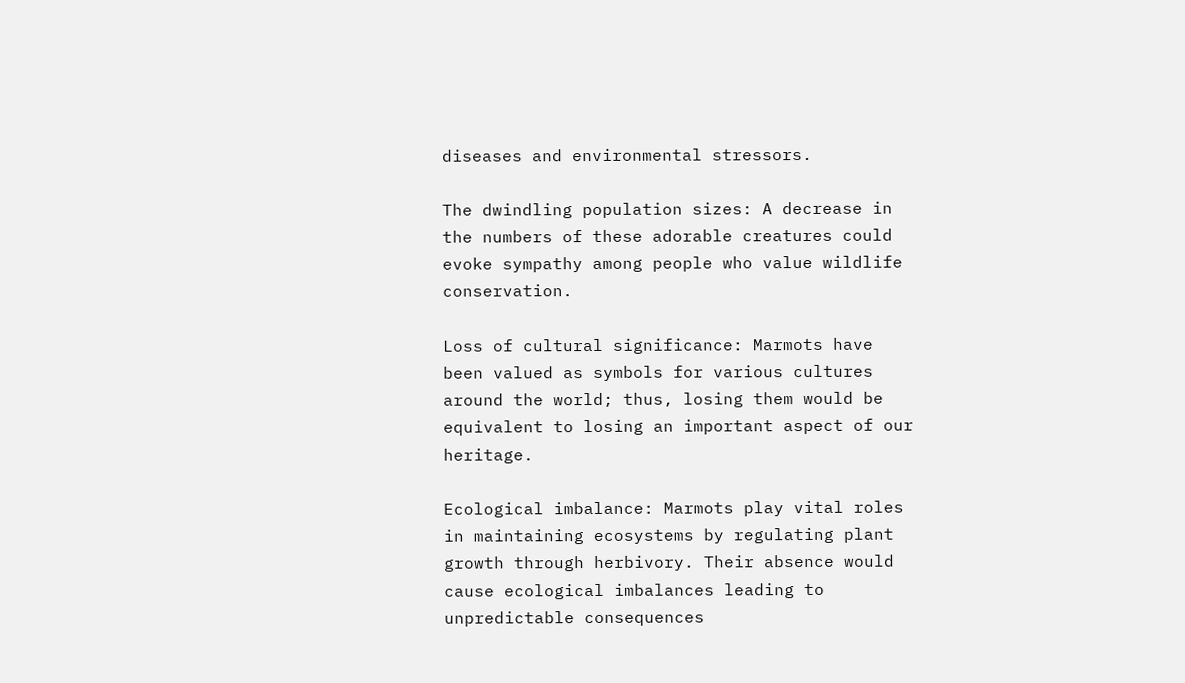diseases and environmental stressors.

The dwindling population sizes: A decrease in the numbers of these adorable creatures could evoke sympathy among people who value wildlife conservation.

Loss of cultural significance: Marmots have been valued as symbols for various cultures around the world; thus, losing them would be equivalent to losing an important aspect of our heritage.

Ecological imbalance: Marmots play vital roles in maintaining ecosystems by regulating plant growth through herbivory. Their absence would cause ecological imbalances leading to unpredictable consequences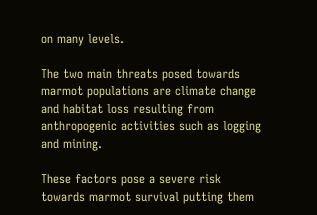on many levels.

The two main threats posed towards marmot populations are climate change and habitat loss resulting from anthropogenic activities such as logging and mining.

These factors pose a severe risk towards marmot survival putting them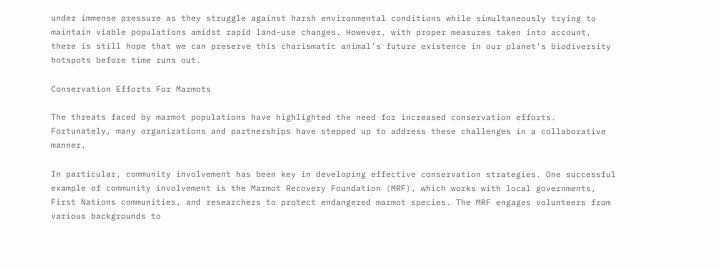under immense pressure as they struggle against harsh environmental conditions while simultaneously trying to maintain viable populations amidst rapid land-use changes. However, with proper measures taken into account, there is still hope that we can preserve this charismatic animal’s future existence in our planet’s biodiversity hotspots before time runs out.

Conservation Efforts For Marmots

The threats faced by marmot populations have highlighted the need for increased conservation efforts. Fortunately, many organizations and partnerships have stepped up to address these challenges in a collaborative manner.

In particular, community involvement has been key in developing effective conservation strategies. One successful example of community involvement is the Marmot Recovery Foundation (MRF), which works with local governments, First Nations communities, and researchers to protect endangered marmot species. The MRF engages volunteers from various backgrounds to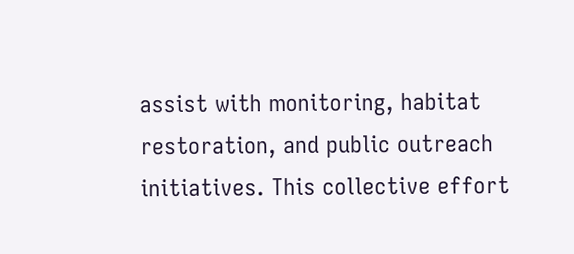assist with monitoring, habitat restoration, and public outreach initiatives. This collective effort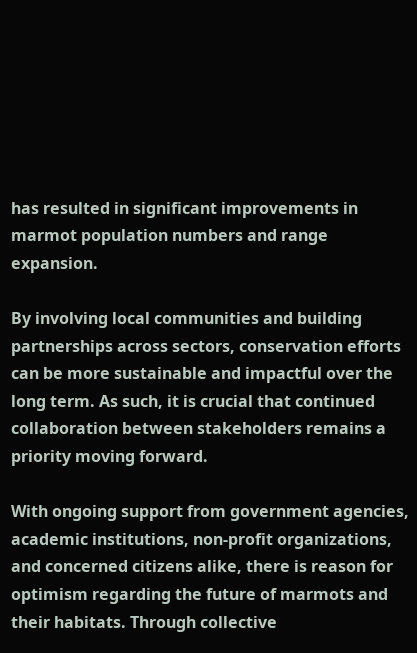has resulted in significant improvements in marmot population numbers and range expansion.

By involving local communities and building partnerships across sectors, conservation efforts can be more sustainable and impactful over the long term. As such, it is crucial that continued collaboration between stakeholders remains a priority moving forward.

With ongoing support from government agencies, academic institutions, non-profit organizations, and concerned citizens alike, there is reason for optimism regarding the future of marmots and their habitats. Through collective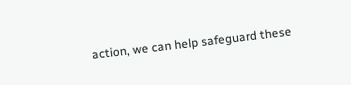action, we can help safeguard these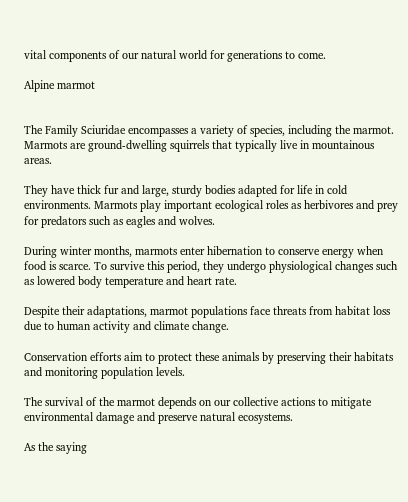vital components of our natural world for generations to come.

Alpine marmot


The Family Sciuridae encompasses a variety of species, including the marmot. Marmots are ground-dwelling squirrels that typically live in mountainous areas.

They have thick fur and large, sturdy bodies adapted for life in cold environments. Marmots play important ecological roles as herbivores and prey for predators such as eagles and wolves.

During winter months, marmots enter hibernation to conserve energy when food is scarce. To survive this period, they undergo physiological changes such as lowered body temperature and heart rate.

Despite their adaptations, marmot populations face threats from habitat loss due to human activity and climate change.

Conservation efforts aim to protect these animals by preserving their habitats and monitoring population levels.

The survival of the marmot depends on our collective actions to mitigate environmental damage and preserve natural ecosystems.

As the saying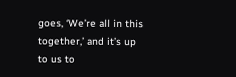goes, ‘We’re all in this together,’ and it’s up to us to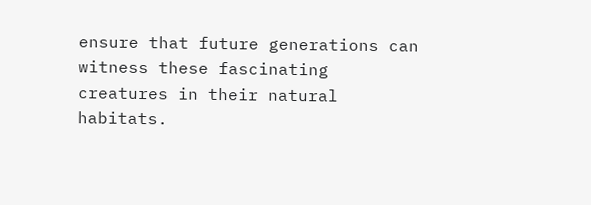ensure that future generations can witness these fascinating creatures in their natural habitats.